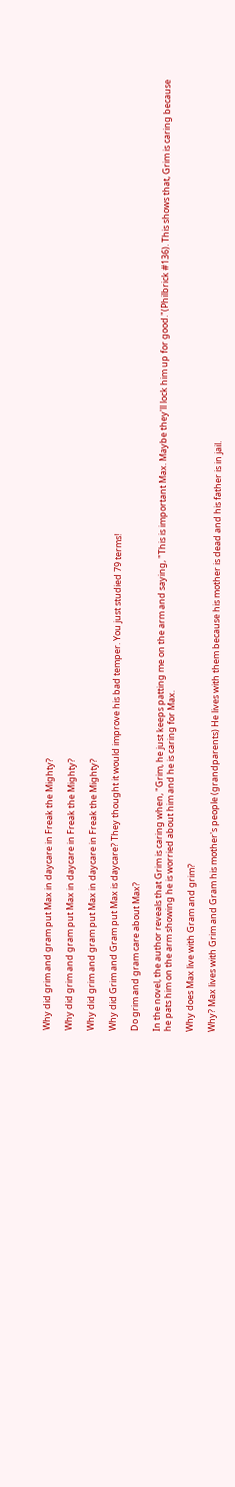Why did grim and gram put Max in daycare in Freak the Mighty?

Why did grim and gram put Max in daycare in Freak the Mighty?

Why did grim and gram put Max in daycare in Freak the Mighty?

Why did Grim and Gram put Max is daycare? They thought it would improve his bad temper. You just studied 79 terms!

Do grim and gram care about Max?

In the novel, the author reveals that Grim is caring when, "Grim, he just keeps patting me on the arm and saying, "This is important Max. Maybe they'll lock him up for good."(Philbrick #136). This shows that, Grim is caring because he pats him on the arm showing he is worried about him and he is caring for Max.

Why does Max live with Gram and grim?

Why? Max lives with Grim and Gram his mother's people (grandparents) He lives with them because his mother is dead and his father is in jail.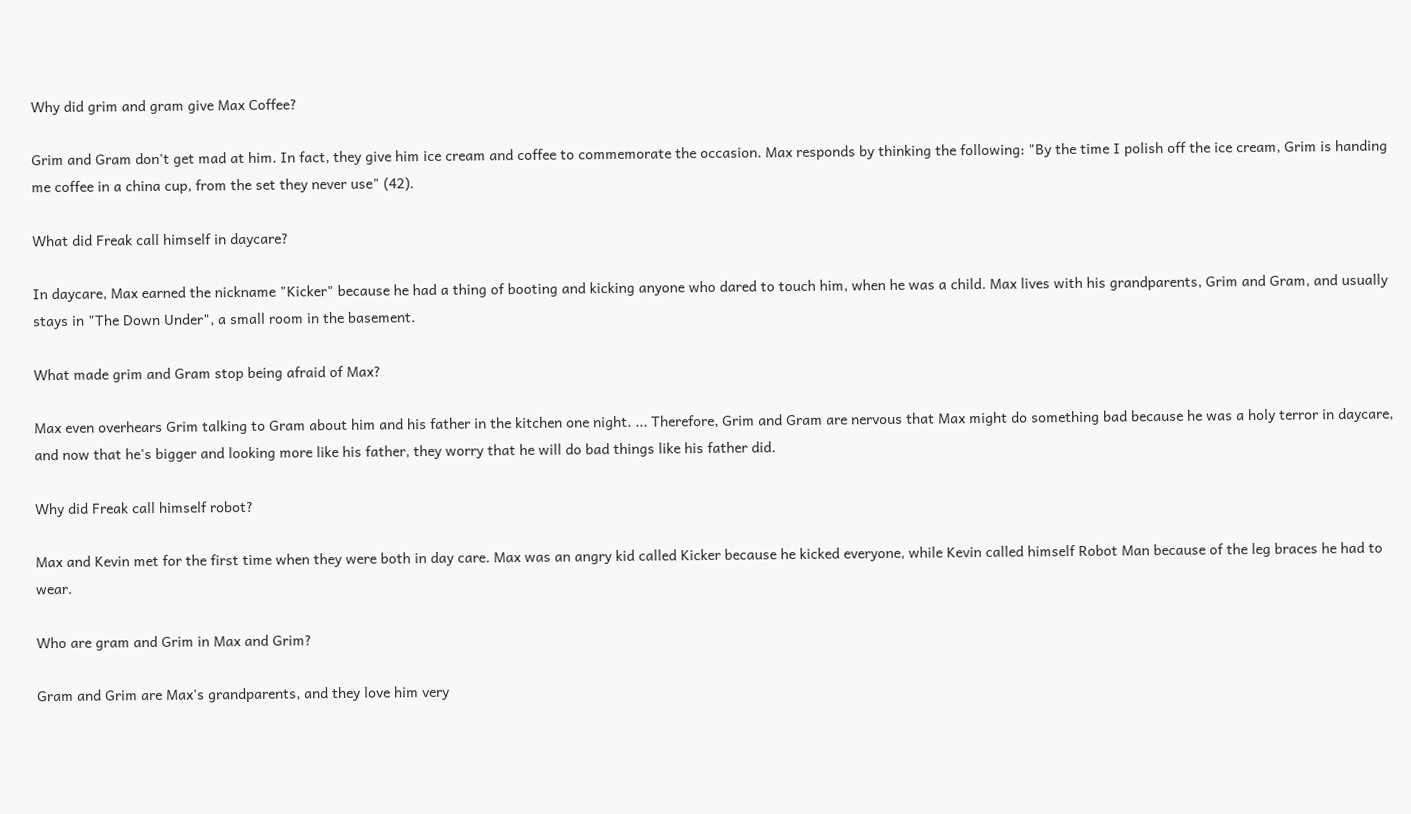Why did grim and gram give Max Coffee?

Grim and Gram don't get mad at him. In fact, they give him ice cream and coffee to commemorate the occasion. Max responds by thinking the following: "By the time I polish off the ice cream, Grim is handing me coffee in a china cup, from the set they never use" (42).

What did Freak call himself in daycare?

In daycare, Max earned the nickname "Kicker" because he had a thing of booting and kicking anyone who dared to touch him, when he was a child. Max lives with his grandparents, Grim and Gram, and usually stays in "The Down Under", a small room in the basement.

What made grim and Gram stop being afraid of Max?

Max even overhears Grim talking to Gram about him and his father in the kitchen one night. ... Therefore, Grim and Gram are nervous that Max might do something bad because he was a holy terror in daycare, and now that he's bigger and looking more like his father, they worry that he will do bad things like his father did.

Why did Freak call himself robot?

Max and Kevin met for the first time when they were both in day care. Max was an angry kid called Kicker because he kicked everyone, while Kevin called himself Robot Man because of the leg braces he had to wear.

Who are gram and Grim in Max and Grim?

Gram and Grim are Max's grandparents, and they love him very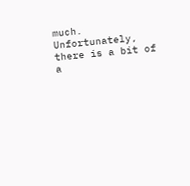much. Unfortunately, there is a bit of a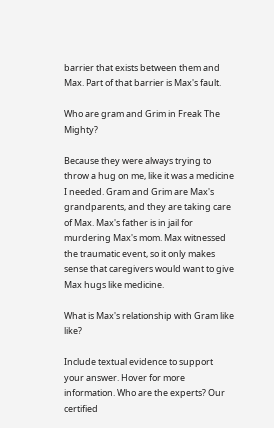barrier that exists between them and Max. Part of that barrier is Max's fault.

Who are gram and Grim in Freak The Mighty?

Because they were always trying to throw a hug on me, like it was a medicine I needed. Gram and Grim are Max's grandparents, and they are taking care of Max. Max's father is in jail for murdering Max's mom. Max witnessed the traumatic event, so it only makes sense that caregivers would want to give Max hugs like medicine.

What is Max's relationship with Gram like like?

Include textual evidence to support your answer. Hover for more information. Who are the experts? Our certified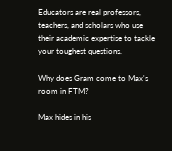Educators are real professors, teachers, and scholars who use their academic expertise to tackle your toughest questions.

Why does Gram come to Max's room in FTM?

Max hides in his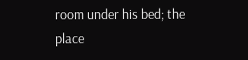room under his bed; the place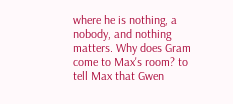where he is nothing, a nobody, and nothing matters. Why does Gram come to Max's room? to tell Max that Gwen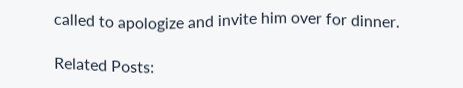called to apologize and invite him over for dinner.

Related Posts: